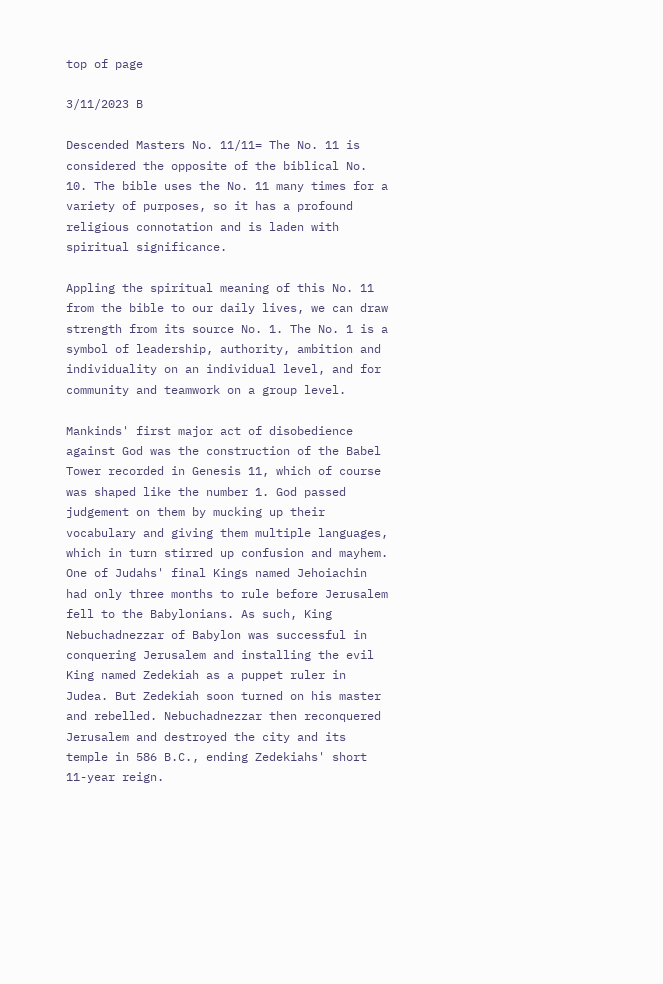top of page

3/11/2023 B

Descended Masters No. 11/11= The No. 11 is considered the opposite of the biblical No. 10. The bible uses the No. 11 many times for a variety of purposes, so it has a profound religious connotation and is laden with spiritual significance.

Appling the spiritual meaning of this No. 11 from the bible to our daily lives, we can draw strength from its source No. 1. The No. 1 is a symbol of leadership, authority, ambition and individuality on an individual level, and for community and teamwork on a group level.

Mankinds' first major act of disobedience against God was the construction of the Babel Tower recorded in Genesis 11, which of course was shaped like the number 1. God passed judgement on them by mucking up their vocabulary and giving them multiple languages, which in turn stirred up confusion and mayhem. One of Judahs' final Kings named Jehoiachin had only three months to rule before Jerusalem fell to the Babylonians. As such, King Nebuchadnezzar of Babylon was successful in conquering Jerusalem and installing the evil King named Zedekiah as a puppet ruler in Judea. But Zedekiah soon turned on his master and rebelled. Nebuchadnezzar then reconquered Jerusalem and destroyed the city and its temple in 586 B.C., ending Zedekiahs' short 11-year reign.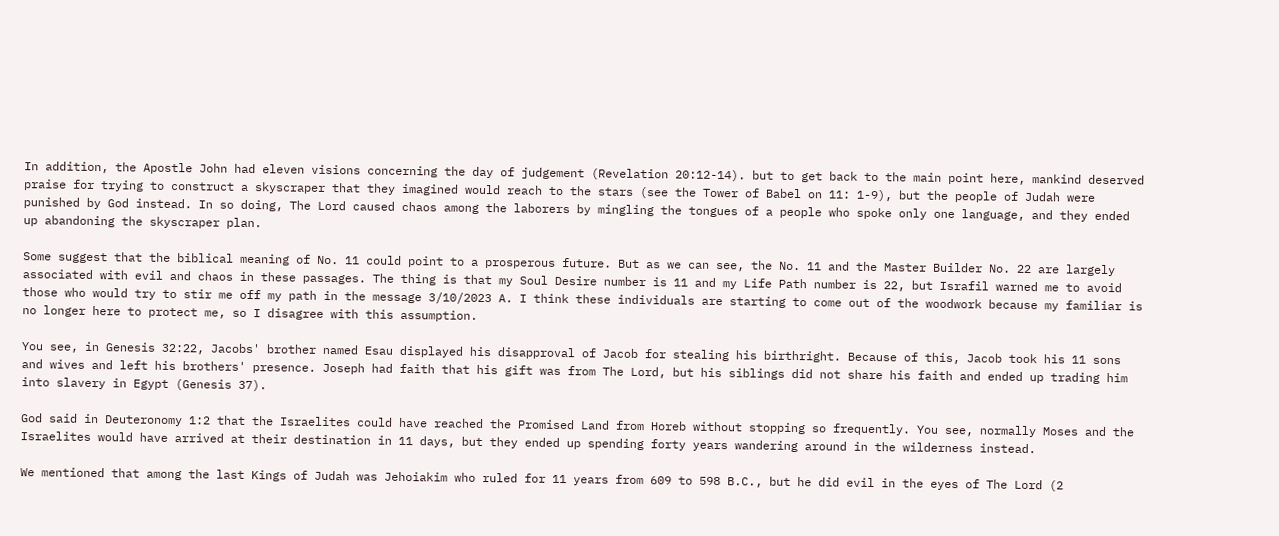In addition, the Apostle John had eleven visions concerning the day of judgement (Revelation 20:12-14). but to get back to the main point here, mankind deserved praise for trying to construct a skyscraper that they imagined would reach to the stars (see the Tower of Babel on 11: 1-9), but the people of Judah were punished by God instead. In so doing, The Lord caused chaos among the laborers by mingling the tongues of a people who spoke only one language, and they ended up abandoning the skyscraper plan.

Some suggest that the biblical meaning of No. 11 could point to a prosperous future. But as we can see, the No. 11 and the Master Builder No. 22 are largely associated with evil and chaos in these passages. The thing is that my Soul Desire number is 11 and my Life Path number is 22, but Israfil warned me to avoid those who would try to stir me off my path in the message 3/10/2023 A. I think these individuals are starting to come out of the woodwork because my familiar is no longer here to protect me, so I disagree with this assumption.

You see, in Genesis 32:22, Jacobs' brother named Esau displayed his disapproval of Jacob for stealing his birthright. Because of this, Jacob took his 11 sons and wives and left his brothers' presence. Joseph had faith that his gift was from The Lord, but his siblings did not share his faith and ended up trading him into slavery in Egypt (Genesis 37).

God said in Deuteronomy 1:2 that the Israelites could have reached the Promised Land from Horeb without stopping so frequently. You see, normally Moses and the Israelites would have arrived at their destination in 11 days, but they ended up spending forty years wandering around in the wilderness instead.

We mentioned that among the last Kings of Judah was Jehoiakim who ruled for 11 years from 609 to 598 B.C., but he did evil in the eyes of The Lord (2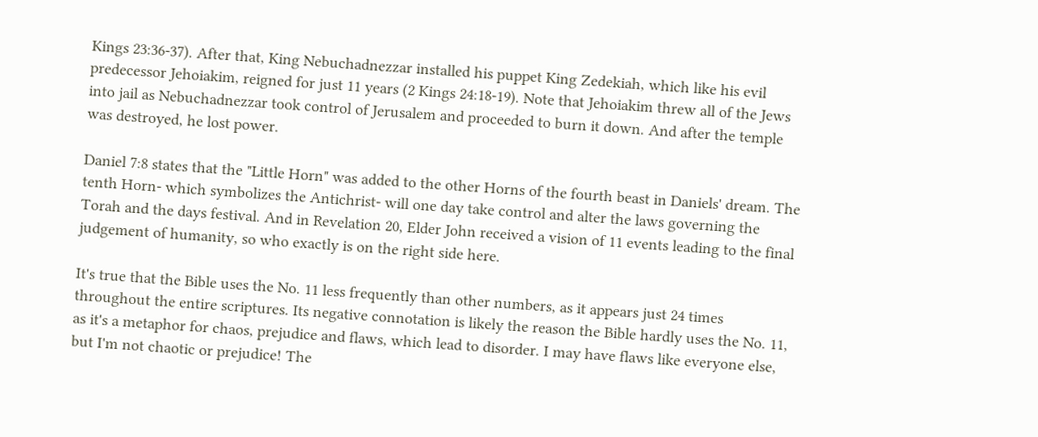Kings 23:36-37). After that, King Nebuchadnezzar installed his puppet King Zedekiah, which like his evil predecessor Jehoiakim, reigned for just 11 years (2 Kings 24:18-19). Note that Jehoiakim threw all of the Jews into jail as Nebuchadnezzar took control of Jerusalem and proceeded to burn it down. And after the temple was destroyed, he lost power.

Daniel 7:8 states that the "Little Horn" was added to the other Horns of the fourth beast in Daniels' dream. The tenth Horn- which symbolizes the Antichrist- will one day take control and alter the laws governing the Torah and the days festival. And in Revelation 20, Elder John received a vision of 11 events leading to the final judgement of humanity, so who exactly is on the right side here.

It's true that the Bible uses the No. 11 less frequently than other numbers, as it appears just 24 times throughout the entire scriptures. Its negative connotation is likely the reason the Bible hardly uses the No. 11, as it's a metaphor for chaos, prejudice and flaws, which lead to disorder. I may have flaws like everyone else, but I'm not chaotic or prejudice! The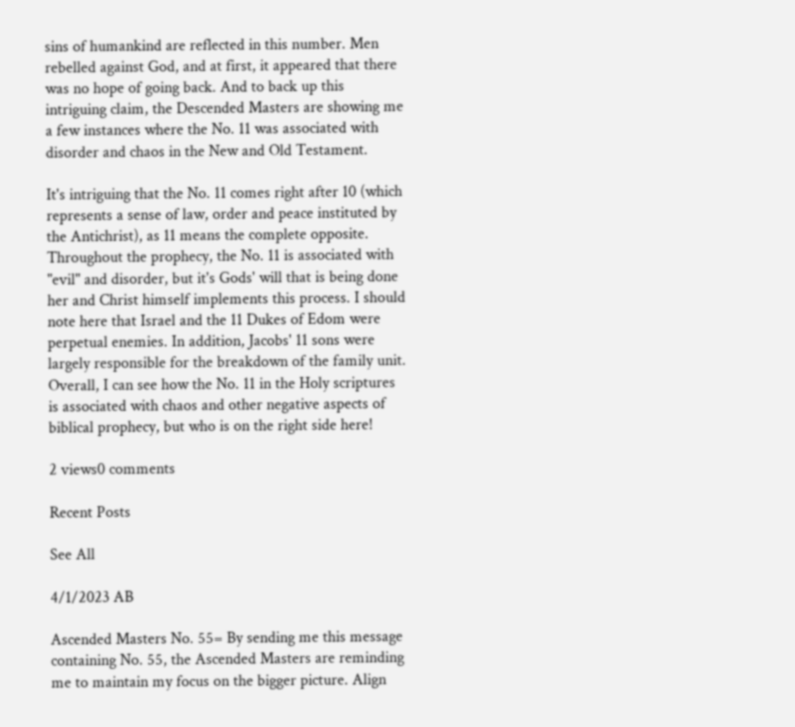sins of humankind are reflected in this number. Men rebelled against God, and at first, it appeared that there was no hope of going back. And to back up this intriguing claim, the Descended Masters are showing me a few instances where the No. 11 was associated with disorder and chaos in the New and Old Testament.

It's intriguing that the No. 11 comes right after 10 (which represents a sense of law, order and peace instituted by the Antichrist), as 11 means the complete opposite. Throughout the prophecy, the No. 11 is associated with "evil" and disorder, but it's Gods' will that is being done her and Christ himself implements this process. I should note here that Israel and the 11 Dukes of Edom were perpetual enemies. In addition, Jacobs' 11 sons were largely responsible for the breakdown of the family unit. Overall, I can see how the No. 11 in the Holy scriptures is associated with chaos and other negative aspects of biblical prophecy, but who is on the right side here!

2 views0 comments

Recent Posts

See All

4/1/2023 AB

Ascended Masters No. 55= By sending me this message containing No. 55, the Ascended Masters are reminding me to maintain my focus on the bigger picture. Align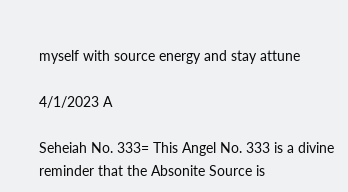myself with source energy and stay attune

4/1/2023 A

Seheiah No. 333= This Angel No. 333 is a divine reminder that the Absonite Source is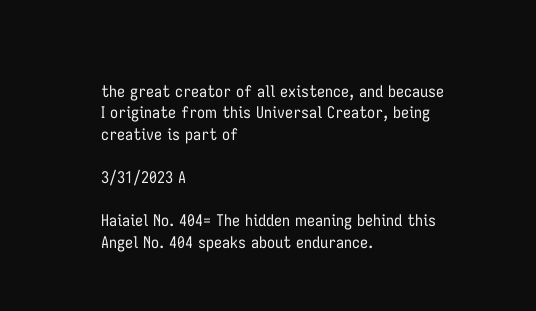the great creator of all existence, and because I originate from this Universal Creator, being creative is part of

3/31/2023 A

Haiaiel No. 404= The hidden meaning behind this Angel No. 404 speaks about endurance.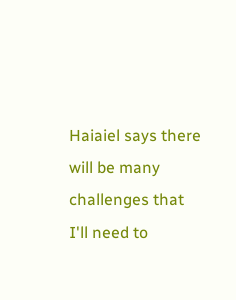Haiaiel says there will be many challenges that I'll need to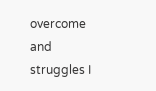overcome and struggles I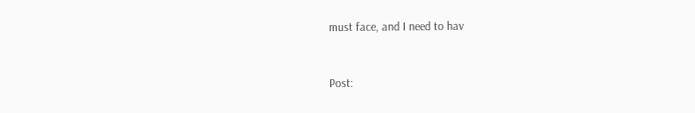must face, and I need to hav


Post: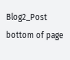Blog2_Post
bottom of page